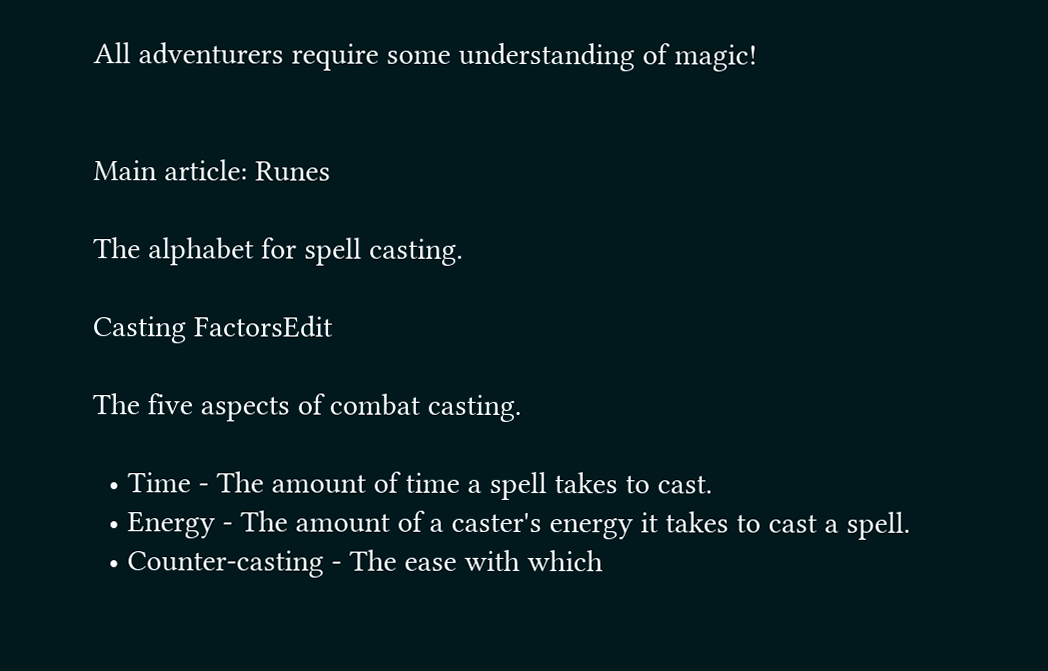All adventurers require some understanding of magic!


Main article: Runes

The alphabet for spell casting.

Casting FactorsEdit

The five aspects of combat casting.

  • Time - The amount of time a spell takes to cast.
  • Energy - The amount of a caster's energy it takes to cast a spell.
  • Counter-casting - The ease with which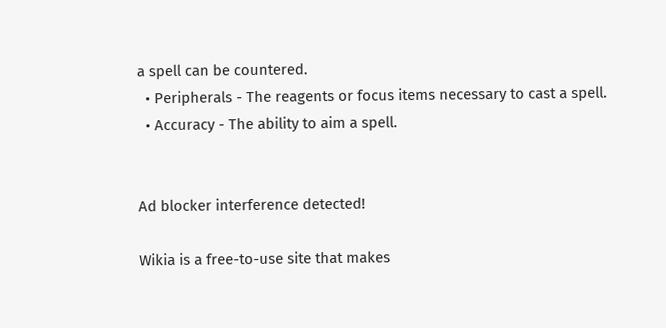a spell can be countered.
  • Peripherals - The reagents or focus items necessary to cast a spell.
  • Accuracy - The ability to aim a spell.


Ad blocker interference detected!

Wikia is a free-to-use site that makes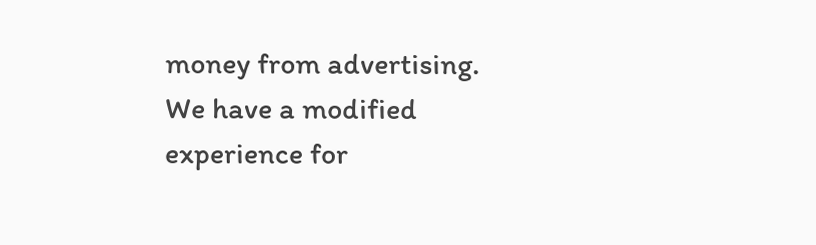money from advertising. We have a modified experience for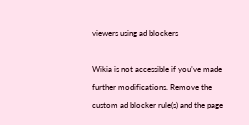viewers using ad blockers

Wikia is not accessible if you’ve made further modifications. Remove the custom ad blocker rule(s) and the page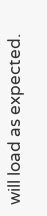will load as expected.